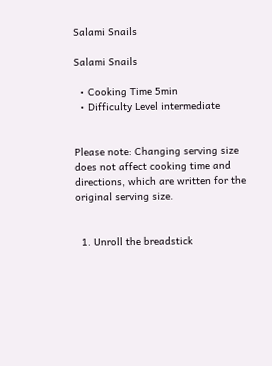Salami Snails

Salami Snails

  • Cooking Time 5min
  • Difficulty Level intermediate


Please note: Changing serving size does not affect cooking time and directions, which are written for the original serving size.


  1. Unroll the breadstick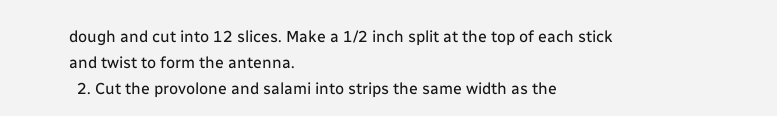dough and cut into 12 slices. Make a 1/2 inch split at the top of each stick and twist to form the antenna.
  2. Cut the provolone and salami into strips the same width as the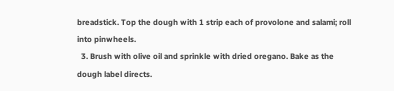breadstick. Top the dough with 1 strip each of provolone and salami; roll into pinwheels.
  3. Brush with olive oil and sprinkle with dried oregano. Bake as the dough label directs.